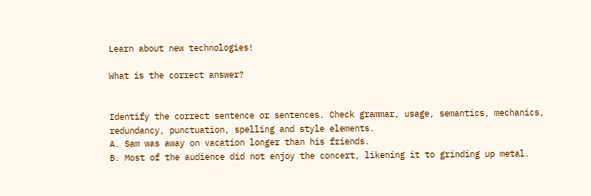Learn about new technologies!

What is the correct answer?


Identify the correct sentence or sentences. Check grammar, usage, semantics, mechanics, redundancy, punctuation, spelling and style elements.
A. Sam was away on vacation longer than his friends.
B. Most of the audience did not enjoy the concert, likening it to grinding up metal.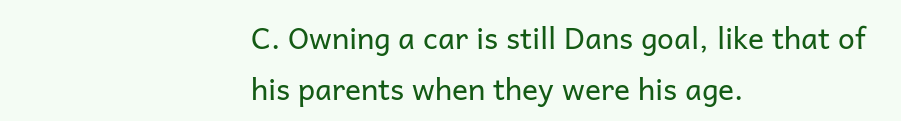C. Owning a car is still Dans goal, like that of his parents when they were his age.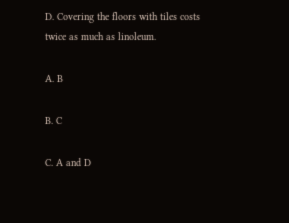D. Covering the floors with tiles costs twice as much as linoleum.

A. B

B. C

C. A and D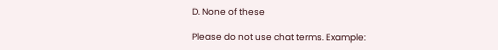D. None of these

Please do not use chat terms. Example: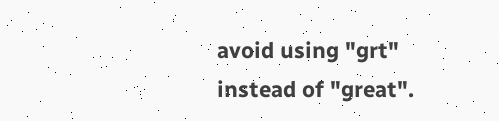avoid using "grt" instead of "great".